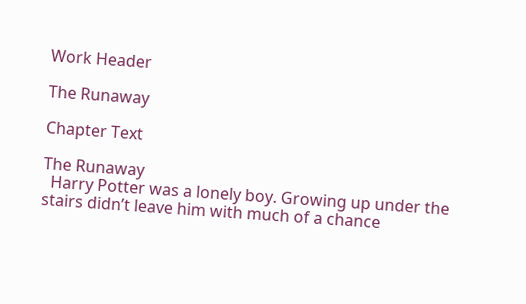Work Header

The Runaway

Chapter Text

The Runaway
  Harry Potter was a lonely boy. Growing up under the stairs didn’t leave him with much of a chance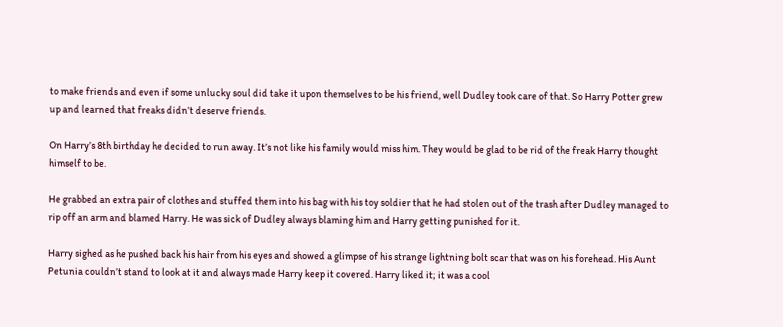to make friends and even if some unlucky soul did take it upon themselves to be his friend, well Dudley took care of that. So Harry Potter grew up and learned that freaks didn’t deserve friends.

On Harry’s 8th birthday he decided to run away. It’s not like his family would miss him. They would be glad to be rid of the freak Harry thought himself to be.

He grabbed an extra pair of clothes and stuffed them into his bag with his toy soldier that he had stolen out of the trash after Dudley managed to rip off an arm and blamed Harry. He was sick of Dudley always blaming him and Harry getting punished for it.

Harry sighed as he pushed back his hair from his eyes and showed a glimpse of his strange lightning bolt scar that was on his forehead. His Aunt Petunia couldn’t stand to look at it and always made Harry keep it covered. Harry liked it; it was a cool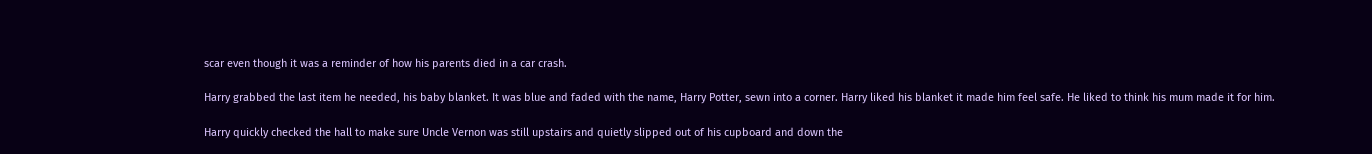scar even though it was a reminder of how his parents died in a car crash.

Harry grabbed the last item he needed, his baby blanket. It was blue and faded with the name, Harry Potter, sewn into a corner. Harry liked his blanket it made him feel safe. He liked to think his mum made it for him.

Harry quickly checked the hall to make sure Uncle Vernon was still upstairs and quietly slipped out of his cupboard and down the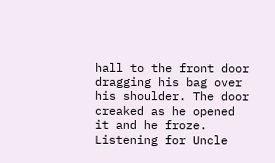hall to the front door dragging his bag over his shoulder. The door creaked as he opened it and he froze. Listening for Uncle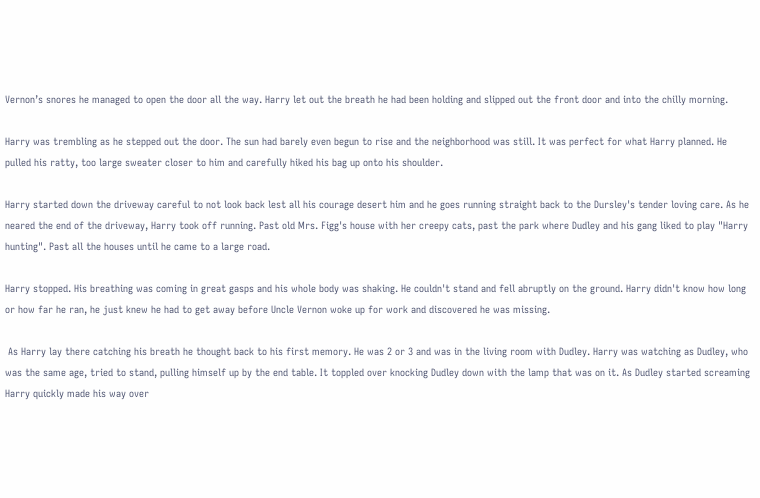Vernon’s snores he managed to open the door all the way. Harry let out the breath he had been holding and slipped out the front door and into the chilly morning.

Harry was trembling as he stepped out the door. The sun had barely even begun to rise and the neighborhood was still. It was perfect for what Harry planned. He pulled his ratty, too large sweater closer to him and carefully hiked his bag up onto his shoulder.

Harry started down the driveway careful to not look back lest all his courage desert him and he goes running straight back to the Dursley's tender loving care. As he neared the end of the driveway, Harry took off running. Past old Mrs. Figg's house with her creepy cats, past the park where Dudley and his gang liked to play "Harry hunting". Past all the houses until he came to a large road.

Harry stopped. His breathing was coming in great gasps and his whole body was shaking. He couldn't stand and fell abruptly on the ground. Harry didn't know how long or how far he ran, he just knew he had to get away before Uncle Vernon woke up for work and discovered he was missing.

 As Harry lay there catching his breath he thought back to his first memory. He was 2 or 3 and was in the living room with Dudley. Harry was watching as Dudley, who was the same age, tried to stand, pulling himself up by the end table. It toppled over knocking Dudley down with the lamp that was on it. As Dudley started screaming Harry quickly made his way over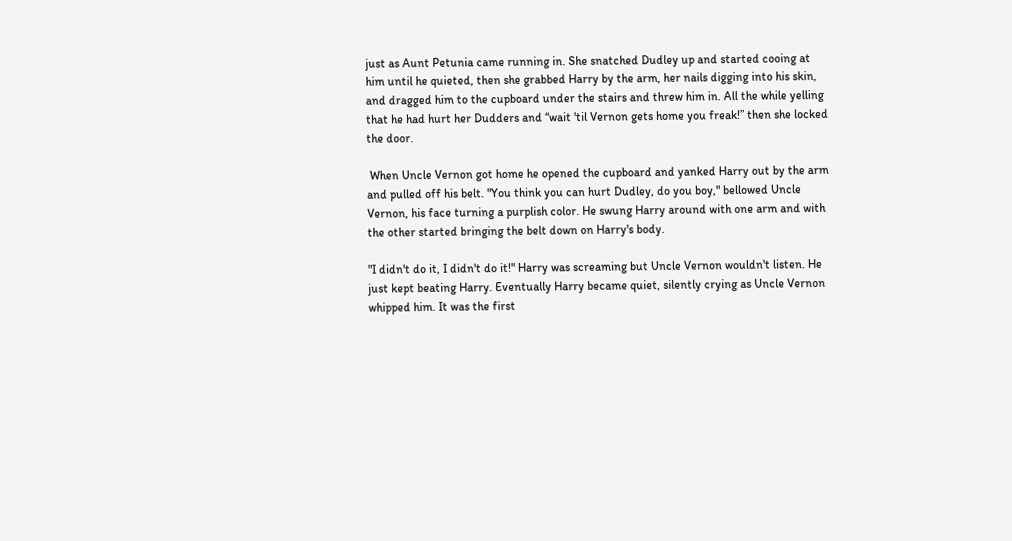just as Aunt Petunia came running in. She snatched Dudley up and started cooing at him until he quieted, then she grabbed Harry by the arm, her nails digging into his skin, and dragged him to the cupboard under the stairs and threw him in. All the while yelling that he had hurt her Dudders and “wait 'til Vernon gets home you freak!” then she locked the door.

 When Uncle Vernon got home he opened the cupboard and yanked Harry out by the arm and pulled off his belt. "You think you can hurt Dudley, do you boy," bellowed Uncle Vernon, his face turning a purplish color. He swung Harry around with one arm and with the other started bringing the belt down on Harry's body.

"I didn't do it, I didn't do it!" Harry was screaming but Uncle Vernon wouldn't listen. He just kept beating Harry. Eventually Harry became quiet, silently crying as Uncle Vernon whipped him. It was the first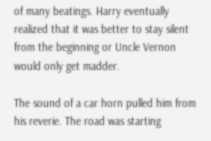of many beatings. Harry eventually realized that it was better to stay silent from the beginning or Uncle Vernon would only get madder.

The sound of a car horn pulled him from his reverie. The road was starting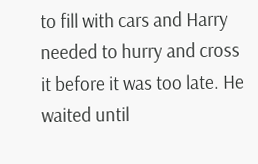to fill with cars and Harry needed to hurry and cross it before it was too late. He waited until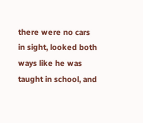there were no cars in sight, looked both ways like he was taught in school, and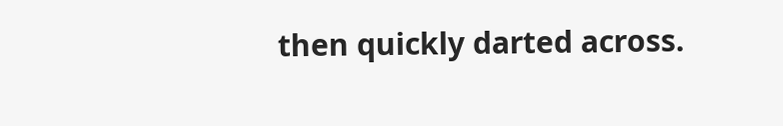then quickly darted across.